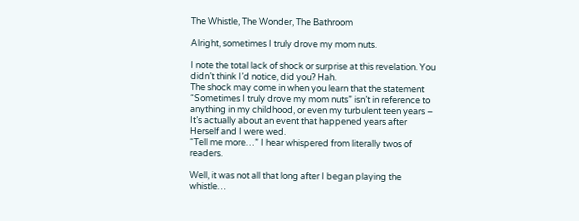The Whistle, The Wonder, The Bathroom

Alright, sometimes I truly drove my mom nuts.

I note the total lack of shock or surprise at this revelation. You didn’t think I’d notice, did you? Hah.
The shock may come in when you learn that the statement “Sometimes I truly drove my mom nuts” isn’t in reference to anything in my childhood, or even my turbulent teen years – It’s actually about an event that happened years after Herself and I were wed.
“Tell me more…” I hear whispered from literally twos of readers.

Well, it was not all that long after I began playing the whistle…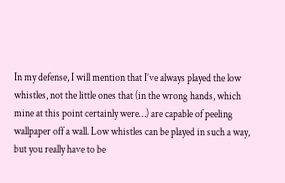In my defense, I will mention that I’ve always played the low whistles, not the little ones that (in the wrong hands, which mine at this point certainly were…) are capable of peeling wallpaper off a wall. Low whistles can be played in such a way, but you really have to be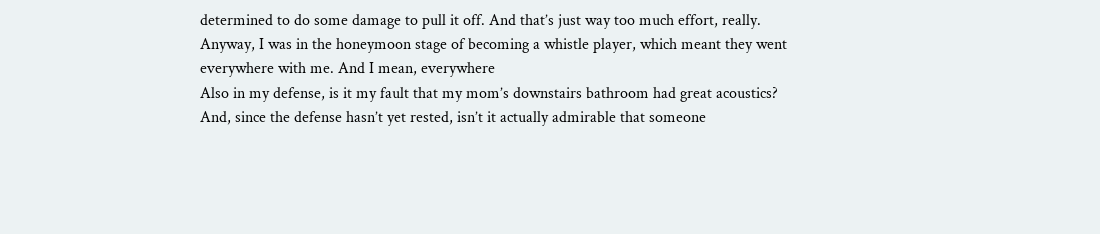determined to do some damage to pull it off. And that’s just way too much effort, really.
Anyway, I was in the honeymoon stage of becoming a whistle player, which meant they went everywhere with me. And I mean, everywhere
Also in my defense, is it my fault that my mom’s downstairs bathroom had great acoustics?
And, since the defense hasn’t yet rested, isn’t it actually admirable that someone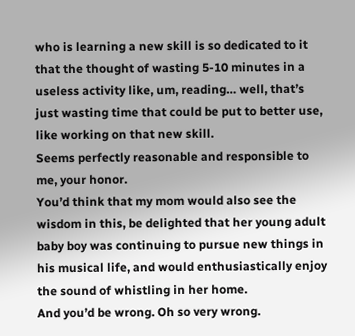who is learning a new skill is so dedicated to it that the thought of wasting 5-10 minutes in a useless activity like, um, reading… well, that’s just wasting time that could be put to better use, like working on that new skill.
Seems perfectly reasonable and responsible to me, your honor.
You’d think that my mom would also see the wisdom in this, be delighted that her young adult baby boy was continuing to pursue new things in his musical life, and would enthusiastically enjoy the sound of whistling in her home.
And you’d be wrong. Oh so very wrong.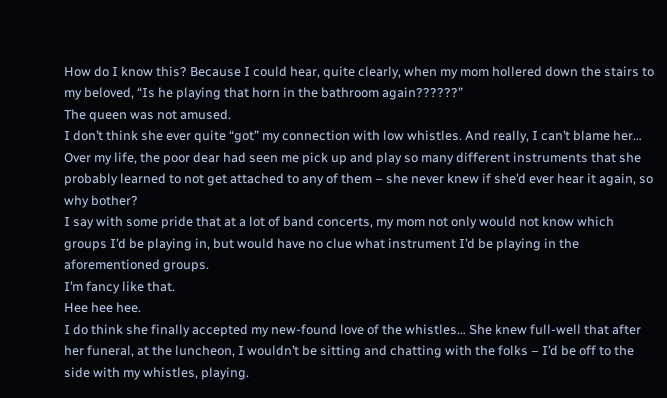How do I know this? Because I could hear, quite clearly, when my mom hollered down the stairs to my beloved, “Is he playing that horn in the bathroom again??????”
The queen was not amused.
I don’t think she ever quite “got” my connection with low whistles. And really, I can’t blame her… Over my life, the poor dear had seen me pick up and play so many different instruments that she probably learned to not get attached to any of them – she never knew if she’d ever hear it again, so why bother?
I say with some pride that at a lot of band concerts, my mom not only would not know which groups I’d be playing in, but would have no clue what instrument I’d be playing in the aforementioned groups.
I’m fancy like that.
Hee hee hee.
I do think she finally accepted my new-found love of the whistles… She knew full-well that after her funeral, at the luncheon, I wouldn’t be sitting and chatting with the folks – I’d be off to the side with my whistles, playing.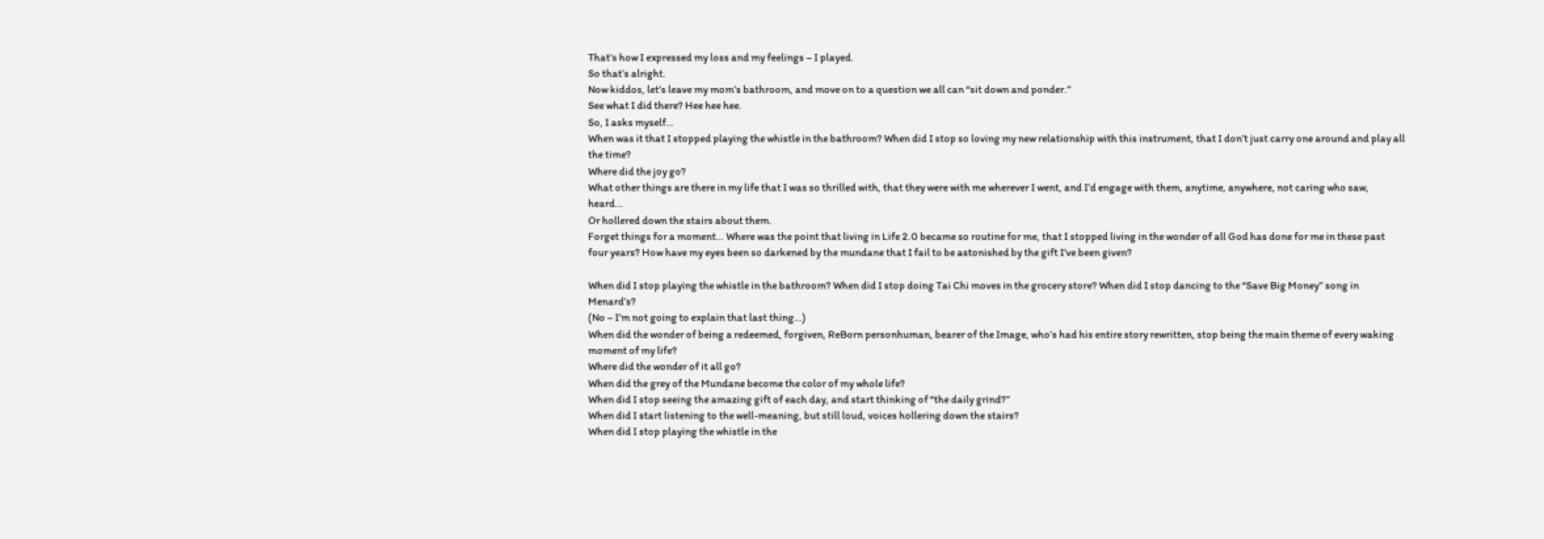That’s how I expressed my loss and my feelings – I played.
So that’s alright.
Now kiddos, let’s leave my mom’s bathroom, and move on to a question we all can “sit down and ponder.”
See what I did there? Hee hee hee.
So, I asks myself…
When was it that I stopped playing the whistle in the bathroom? When did I stop so loving my new relationship with this instrument, that I don’t just carry one around and play all the time?
Where did the joy go?
What other things are there in my life that I was so thrilled with, that they were with me wherever I went, and I’d engage with them, anytime, anywhere, not caring who saw, heard…
Or hollered down the stairs about them.
Forget things for a moment… Where was the point that living in Life 2.0 became so routine for me, that I stopped living in the wonder of all God has done for me in these past four years? How have my eyes been so darkened by the mundane that I fail to be astonished by the gift I’ve been given?

When did I stop playing the whistle in the bathroom? When did I stop doing Tai Chi moves in the grocery store? When did I stop dancing to the “Save Big Money” song in Menard’s?
(No – I’m not going to explain that last thing…)
When did the wonder of being a redeemed, forgiven, ReBorn personhuman, bearer of the Image, who’s had his entire story rewritten, stop being the main theme of every waking moment of my life?
Where did the wonder of it all go?
When did the grey of the Mundane become the color of my whole life?
When did I stop seeing the amazing gift of each day, and start thinking of “the daily grind?”
When did I start listening to the well-meaning, but still loud, voices hollering down the stairs?
When did I stop playing the whistle in the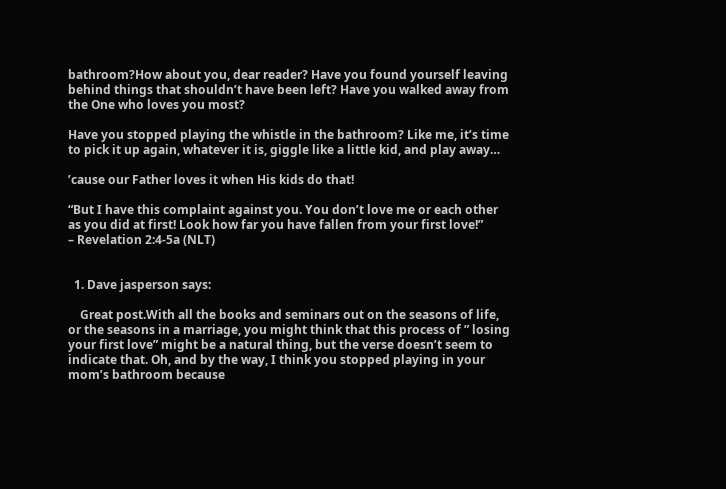bathroom?How about you, dear reader? Have you found yourself leaving behind things that shouldn’t have been left? Have you walked away from the One who loves you most?

Have you stopped playing the whistle in the bathroom? Like me, it’s time to pick it up again, whatever it is, giggle like a little kid, and play away…

’cause our Father loves it when His kids do that!

“But I have this complaint against you. You don’t love me or each other as you did at first! Look how far you have fallen from your first love!”
– Revelation 2:4-5a (NLT)


  1. Dave jasperson says:

    Great post.With all the books and seminars out on the seasons of life, or the seasons in a marriage, you might think that this process of ” losing your first love” might be a natural thing, but the verse doesn’t seem to indicate that. Oh, and by the way, I think you stopped playing in your mom’s bathroom because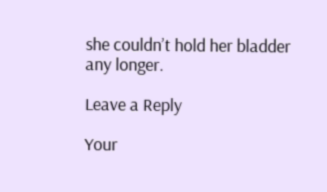she couldn’t hold her bladder any longer.

Leave a Reply

Your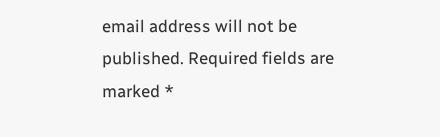email address will not be published. Required fields are marked *